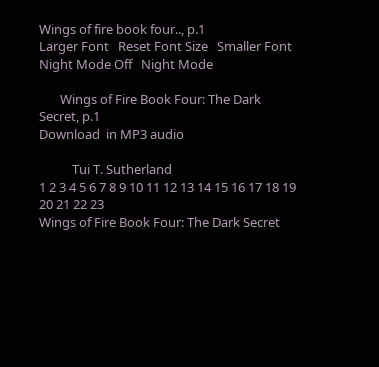Wings of fire book four.., p.1
Larger Font   Reset Font Size   Smaller Font       Night Mode Off   Night Mode

       Wings of Fire Book Four: The Dark Secret, p.1
Download  in MP3 audio

           Tui T. Sutherland
1 2 3 4 5 6 7 8 9 10 11 12 13 14 15 16 17 18 19 20 21 22 23
Wings of Fire Book Four: The Dark Secret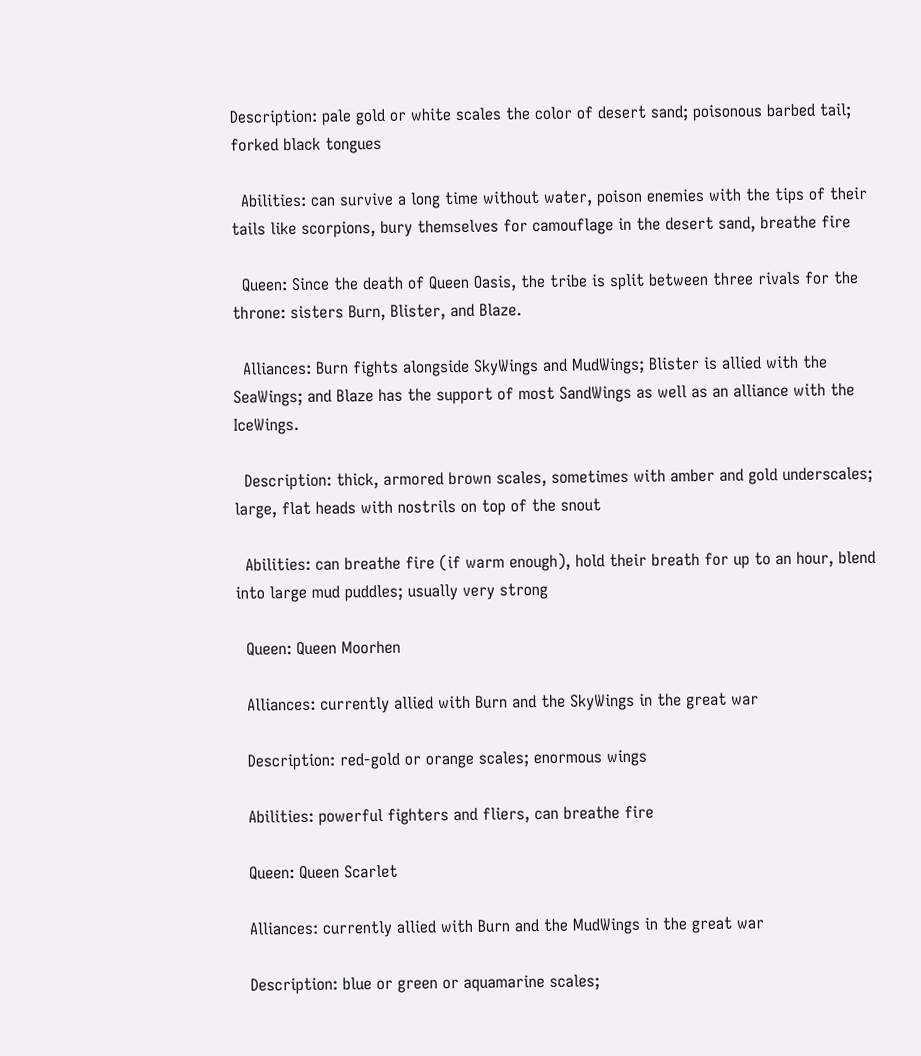Description: pale gold or white scales the color of desert sand; poisonous barbed tail; forked black tongues

  Abilities: can survive a long time without water, poison enemies with the tips of their tails like scorpions, bury themselves for camouflage in the desert sand, breathe fire

  Queen: Since the death of Queen Oasis, the tribe is split between three rivals for the throne: sisters Burn, Blister, and Blaze.

  Alliances: Burn fights alongside SkyWings and MudWings; Blister is allied with the SeaWings; and Blaze has the support of most SandWings as well as an alliance with the IceWings.

  Description: thick, armored brown scales, sometimes with amber and gold underscales; large, flat heads with nostrils on top of the snout

  Abilities: can breathe fire (if warm enough), hold their breath for up to an hour, blend into large mud puddles; usually very strong

  Queen: Queen Moorhen

  Alliances: currently allied with Burn and the SkyWings in the great war

  Description: red-gold or orange scales; enormous wings

  Abilities: powerful fighters and fliers, can breathe fire

  Queen: Queen Scarlet

  Alliances: currently allied with Burn and the MudWings in the great war

  Description: blue or green or aquamarine scales;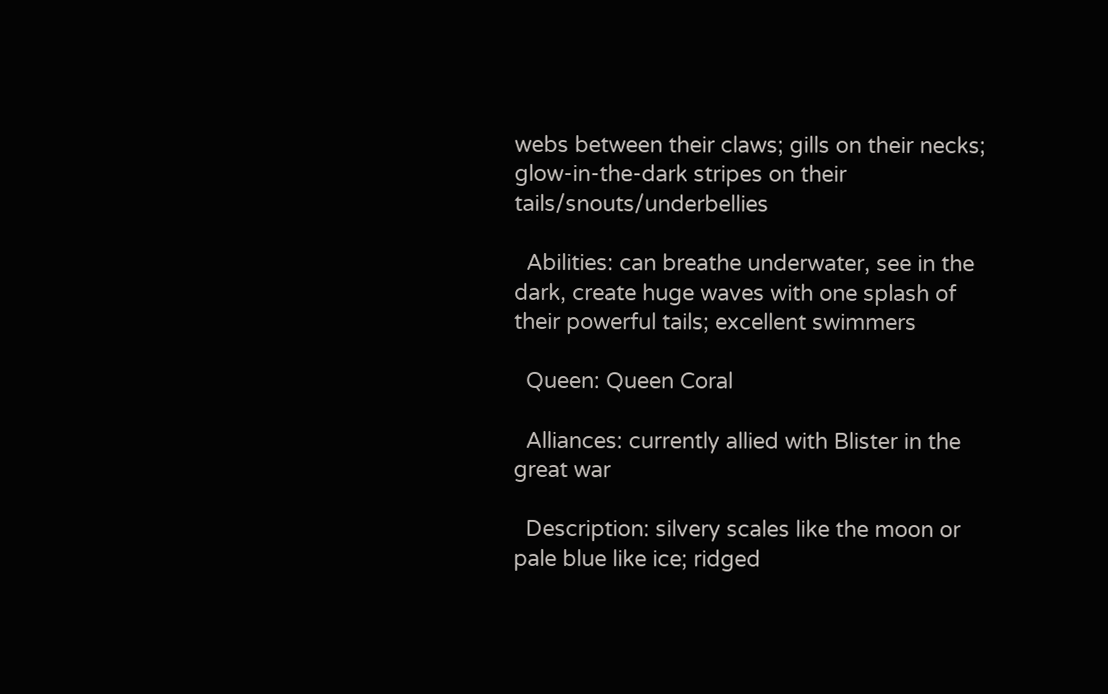webs between their claws; gills on their necks; glow-in-the-dark stripes on their tails/snouts/underbellies

  Abilities: can breathe underwater, see in the dark, create huge waves with one splash of their powerful tails; excellent swimmers

  Queen: Queen Coral

  Alliances: currently allied with Blister in the great war

  Description: silvery scales like the moon or pale blue like ice; ridged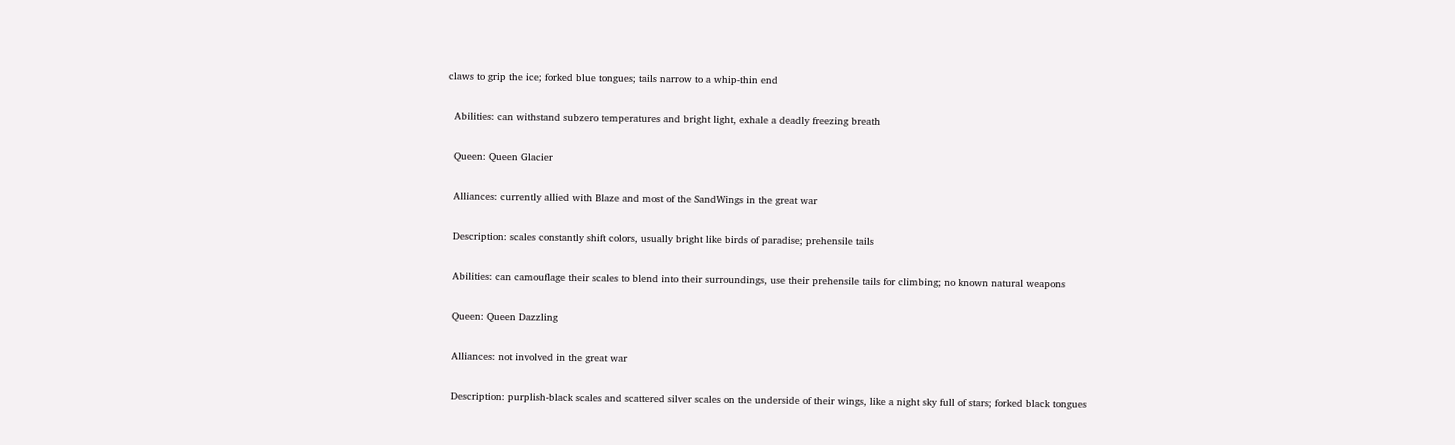claws to grip the ice; forked blue tongues; tails narrow to a whip-thin end

  Abilities: can withstand subzero temperatures and bright light, exhale a deadly freezing breath

  Queen: Queen Glacier

  Alliances: currently allied with Blaze and most of the SandWings in the great war

  Description: scales constantly shift colors, usually bright like birds of paradise; prehensile tails

  Abilities: can camouflage their scales to blend into their surroundings, use their prehensile tails for climbing; no known natural weapons

  Queen: Queen Dazzling

  Alliances: not involved in the great war

  Description: purplish-black scales and scattered silver scales on the underside of their wings, like a night sky full of stars; forked black tongues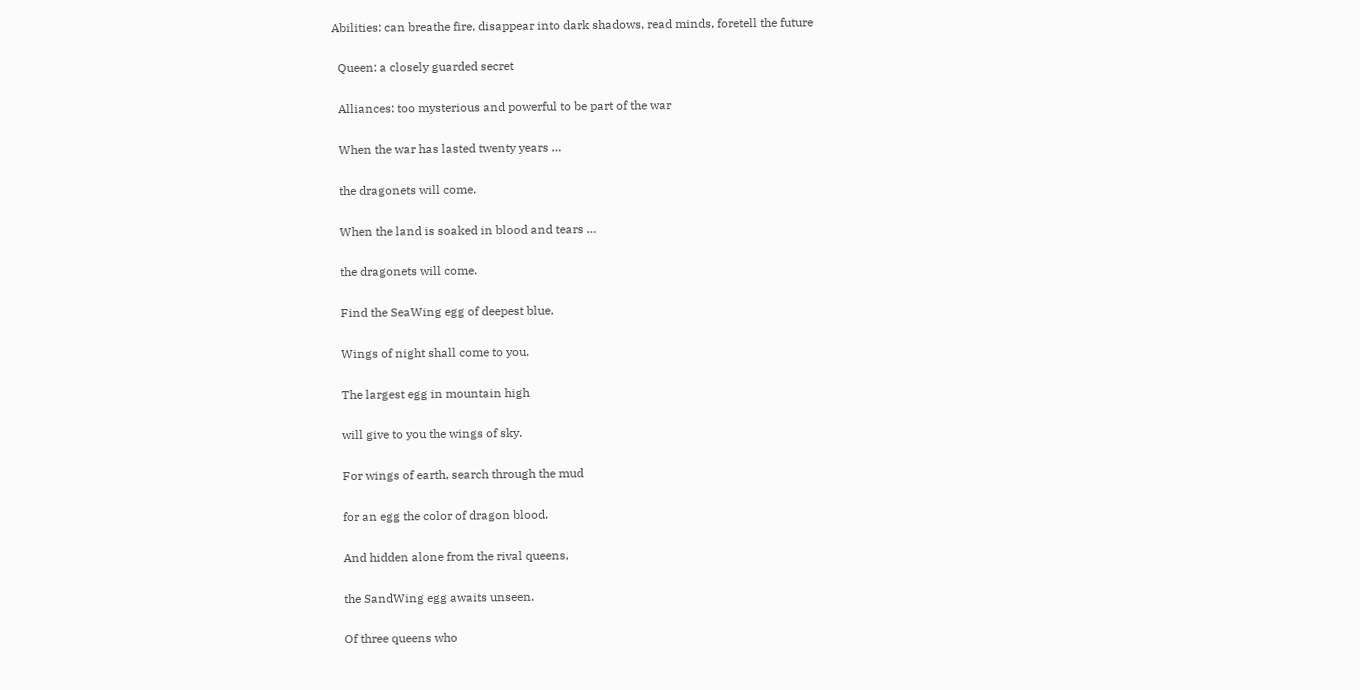Abilities: can breathe fire, disappear into dark shadows, read minds, foretell the future

  Queen: a closely guarded secret

  Alliances: too mysterious and powerful to be part of the war

  When the war has lasted twenty years …

  the dragonets will come.

  When the land is soaked in blood and tears …

  the dragonets will come.

  Find the SeaWing egg of deepest blue.

  Wings of night shall come to you.

  The largest egg in mountain high

  will give to you the wings of sky.

  For wings of earth, search through the mud

  for an egg the color of dragon blood.

  And hidden alone from the rival queens,

  the SandWing egg awaits unseen.

  Of three queens who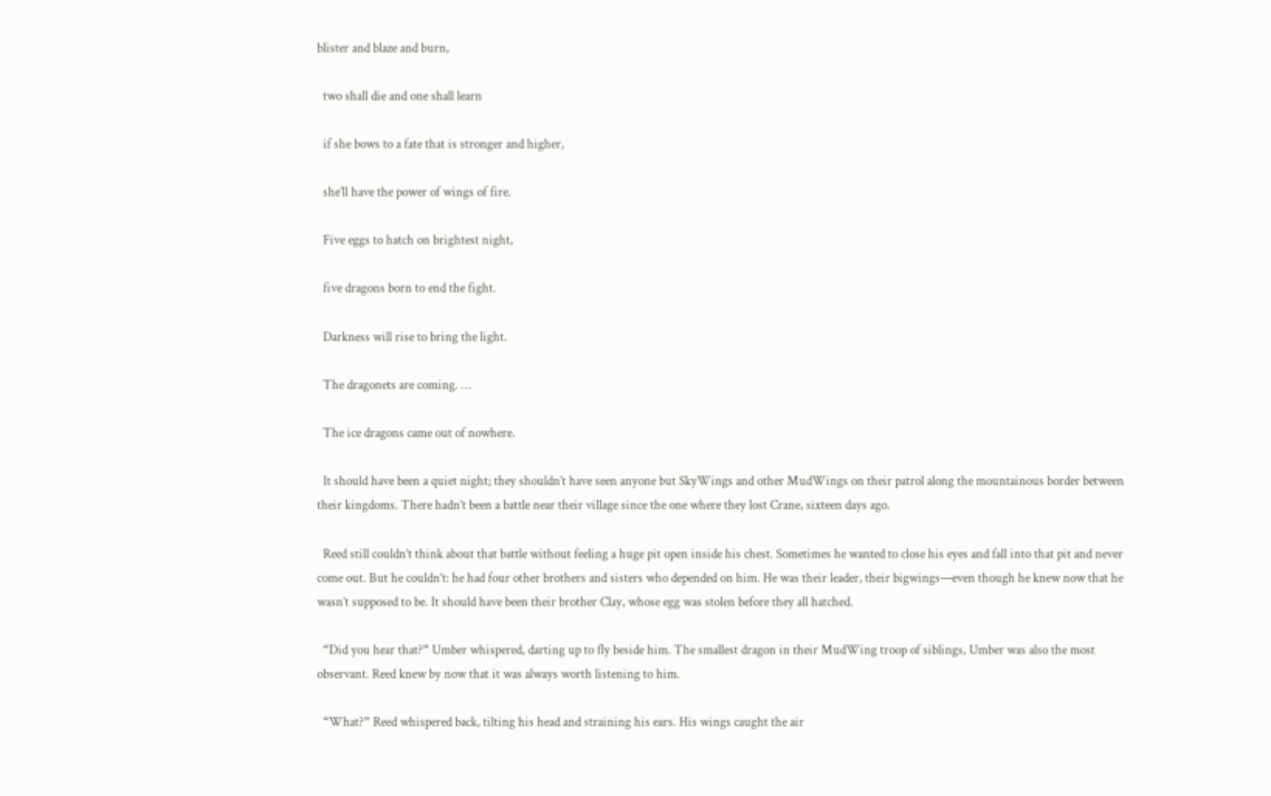blister and blaze and burn,

  two shall die and one shall learn

  if she bows to a fate that is stronger and higher,

  she’ll have the power of wings of fire.

  Five eggs to hatch on brightest night,

  five dragons born to end the fight.

  Darkness will rise to bring the light.

  The dragonets are coming. …

  The ice dragons came out of nowhere.

  It should have been a quiet night; they shouldn’t have seen anyone but SkyWings and other MudWings on their patrol along the mountainous border between their kingdoms. There hadn’t been a battle near their village since the one where they lost Crane, sixteen days ago.

  Reed still couldn’t think about that battle without feeling a huge pit open inside his chest. Sometimes he wanted to close his eyes and fall into that pit and never come out. But he couldn’t: he had four other brothers and sisters who depended on him. He was their leader, their bigwings—even though he knew now that he wasn’t supposed to be. It should have been their brother Clay, whose egg was stolen before they all hatched.

  “Did you hear that?” Umber whispered, darting up to fly beside him. The smallest dragon in their MudWing troop of siblings, Umber was also the most observant. Reed knew by now that it was always worth listening to him.

  “What?” Reed whispered back, tilting his head and straining his ears. His wings caught the air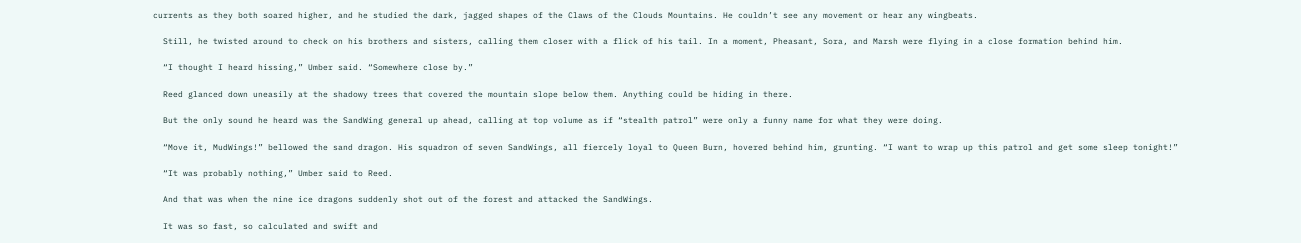currents as they both soared higher, and he studied the dark, jagged shapes of the Claws of the Clouds Mountains. He couldn’t see any movement or hear any wingbeats.

  Still, he twisted around to check on his brothers and sisters, calling them closer with a flick of his tail. In a moment, Pheasant, Sora, and Marsh were flying in a close formation behind him.

  “I thought I heard hissing,” Umber said. “Somewhere close by.”

  Reed glanced down uneasily at the shadowy trees that covered the mountain slope below them. Anything could be hiding in there.

  But the only sound he heard was the SandWing general up ahead, calling at top volume as if “stealth patrol” were only a funny name for what they were doing.

  “Move it, MudWings!” bellowed the sand dragon. His squadron of seven SandWings, all fiercely loyal to Queen Burn, hovered behind him, grunting. “I want to wrap up this patrol and get some sleep tonight!”

  “It was probably nothing,” Umber said to Reed.

  And that was when the nine ice dragons suddenly shot out of the forest and attacked the SandWings.

  It was so fast, so calculated and swift and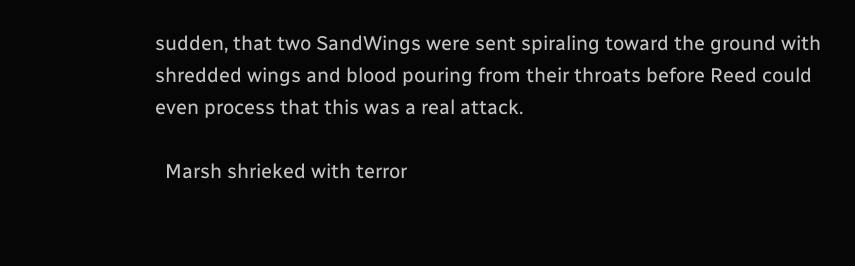sudden, that two SandWings were sent spiraling toward the ground with shredded wings and blood pouring from their throats before Reed could even process that this was a real attack.

  Marsh shrieked with terror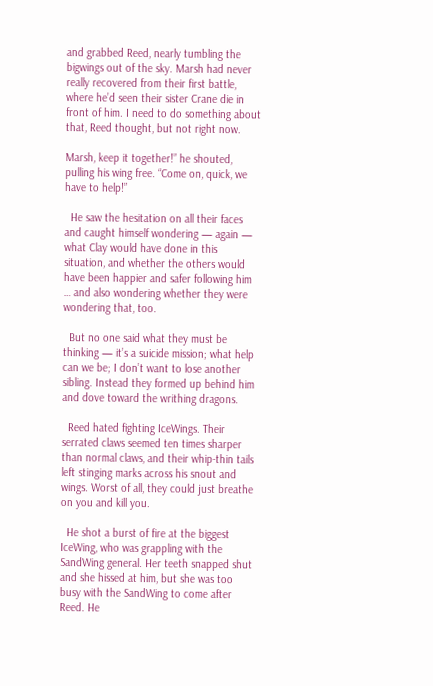and grabbed Reed, nearly tumbling the bigwings out of the sky. Marsh had never really recovered from their first battle, where he’d seen their sister Crane die in front of him. I need to do something about that, Reed thought, but not right now.

Marsh, keep it together!” he shouted, pulling his wing free. “Come on, quick, we have to help!”

  He saw the hesitation on all their faces and caught himself wondering — again — what Clay would have done in this situation, and whether the others would have been happier and safer following him … and also wondering whether they were wondering that, too.

  But no one said what they must be thinking — it’s a suicide mission; what help can we be; I don’t want to lose another sibling. Instead they formed up behind him and dove toward the writhing dragons.

  Reed hated fighting IceWings. Their serrated claws seemed ten times sharper than normal claws, and their whip-thin tails left stinging marks across his snout and wings. Worst of all, they could just breathe on you and kill you.

  He shot a burst of fire at the biggest IceWing, who was grappling with the SandWing general. Her teeth snapped shut and she hissed at him, but she was too busy with the SandWing to come after Reed. He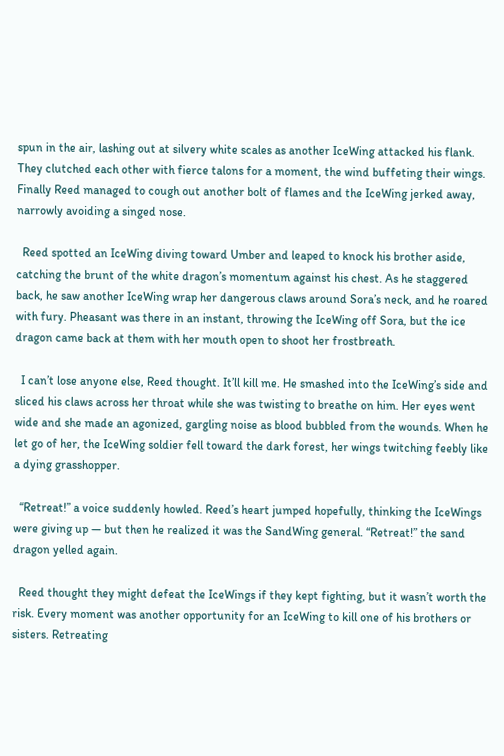spun in the air, lashing out at silvery white scales as another IceWing attacked his flank. They clutched each other with fierce talons for a moment, the wind buffeting their wings. Finally Reed managed to cough out another bolt of flames and the IceWing jerked away, narrowly avoiding a singed nose.

  Reed spotted an IceWing diving toward Umber and leaped to knock his brother aside, catching the brunt of the white dragon’s momentum against his chest. As he staggered back, he saw another IceWing wrap her dangerous claws around Sora’s neck, and he roared with fury. Pheasant was there in an instant, throwing the IceWing off Sora, but the ice dragon came back at them with her mouth open to shoot her frostbreath.

  I can’t lose anyone else, Reed thought. It’ll kill me. He smashed into the IceWing’s side and sliced his claws across her throat while she was twisting to breathe on him. Her eyes went wide and she made an agonized, gargling noise as blood bubbled from the wounds. When he let go of her, the IceWing soldier fell toward the dark forest, her wings twitching feebly like a dying grasshopper.

  “Retreat!” a voice suddenly howled. Reed’s heart jumped hopefully, thinking the IceWings were giving up — but then he realized it was the SandWing general. “Retreat!” the sand dragon yelled again.

  Reed thought they might defeat the IceWings if they kept fighting, but it wasn’t worth the risk. Every moment was another opportunity for an IceWing to kill one of his brothers or sisters. Retreating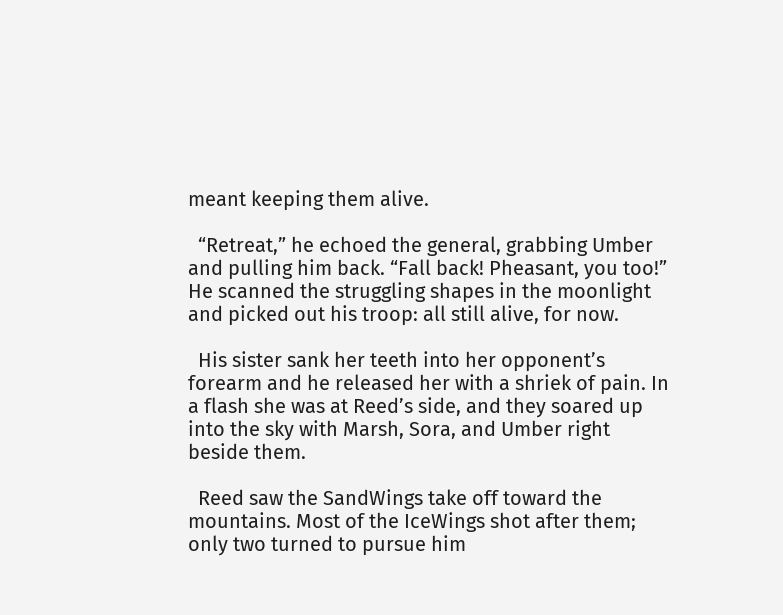meant keeping them alive.

  “Retreat,” he echoed the general, grabbing Umber and pulling him back. “Fall back! Pheasant, you too!” He scanned the struggling shapes in the moonlight and picked out his troop: all still alive, for now.

  His sister sank her teeth into her opponent’s forearm and he released her with a shriek of pain. In a flash she was at Reed’s side, and they soared up into the sky with Marsh, Sora, and Umber right beside them.

  Reed saw the SandWings take off toward the mountains. Most of the IceWings shot after them; only two turned to pursue him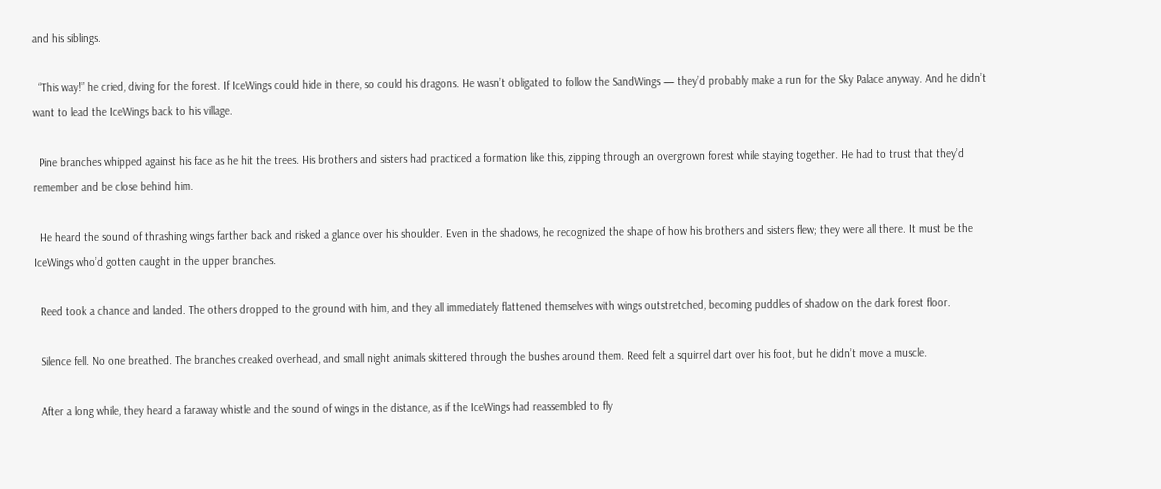and his siblings.

  “This way!” he cried, diving for the forest. If IceWings could hide in there, so could his dragons. He wasn’t obligated to follow the SandWings — they’d probably make a run for the Sky Palace anyway. And he didn’t want to lead the IceWings back to his village.

  Pine branches whipped against his face as he hit the trees. His brothers and sisters had practiced a formation like this, zipping through an overgrown forest while staying together. He had to trust that they’d remember and be close behind him.

  He heard the sound of thrashing wings farther back and risked a glance over his shoulder. Even in the shadows, he recognized the shape of how his brothers and sisters flew; they were all there. It must be the IceWings who’d gotten caught in the upper branches.

  Reed took a chance and landed. The others dropped to the ground with him, and they all immediately flattened themselves with wings outstretched, becoming puddles of shadow on the dark forest floor.

  Silence fell. No one breathed. The branches creaked overhead, and small night animals skittered through the bushes around them. Reed felt a squirrel dart over his foot, but he didn’t move a muscle.

  After a long while, they heard a faraway whistle and the sound of wings in the distance, as if the IceWings had reassembled to fly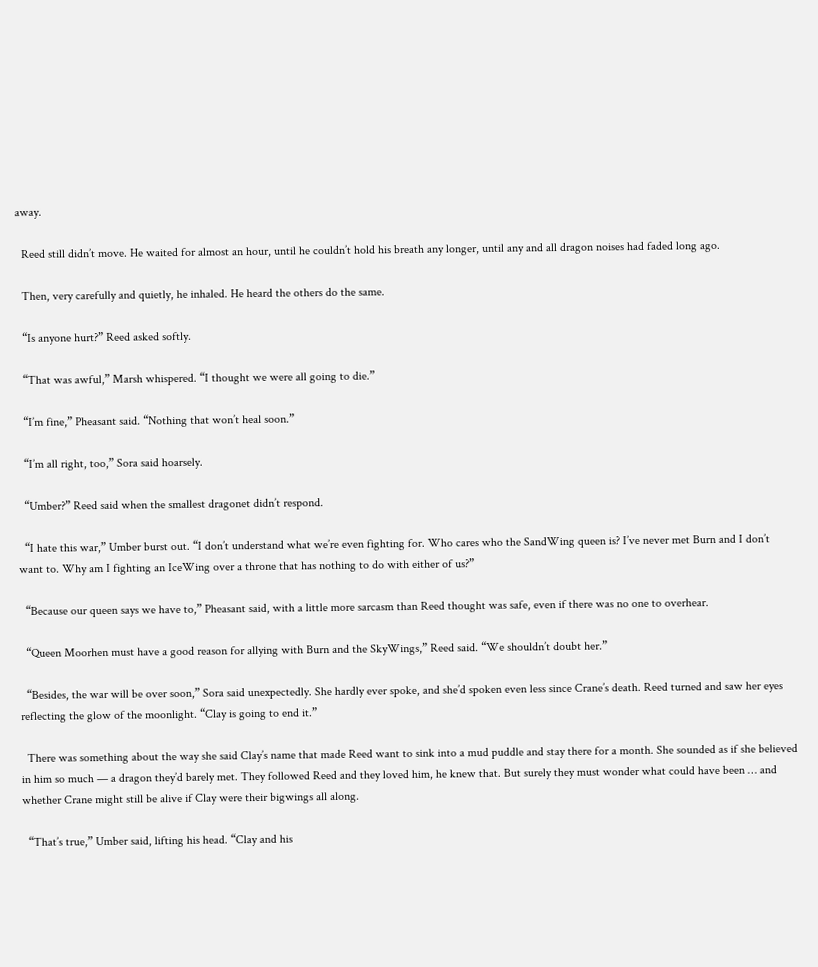away.

  Reed still didn’t move. He waited for almost an hour, until he couldn’t hold his breath any longer, until any and all dragon noises had faded long ago.

  Then, very carefully and quietly, he inhaled. He heard the others do the same.

  “Is anyone hurt?” Reed asked softly.

  “That was awful,” Marsh whispered. “I thought we were all going to die.”

  “I’m fine,” Pheasant said. “Nothing that won’t heal soon.”

  “I’m all right, too,” Sora said hoarsely.

  “Umber?” Reed said when the smallest dragonet didn’t respond.

  “I hate this war,” Umber burst out. “I don’t understand what we’re even fighting for. Who cares who the SandWing queen is? I’ve never met Burn and I don’t want to. Why am I fighting an IceWing over a throne that has nothing to do with either of us?”

  “Because our queen says we have to,” Pheasant said, with a little more sarcasm than Reed thought was safe, even if there was no one to overhear.

  “Queen Moorhen must have a good reason for allying with Burn and the SkyWings,” Reed said. “We shouldn’t doubt her.”

  “Besides, the war will be over soon,” Sora said unexpectedly. She hardly ever spoke, and she’d spoken even less since Crane’s death. Reed turned and saw her eyes reflecting the glow of the moonlight. “Clay is going to end it.”

  There was something about the way she said Clay’s name that made Reed want to sink into a mud puddle and stay there for a month. She sounded as if she believed in him so much — a dragon they’d barely met. They followed Reed and they loved him, he knew that. But surely they must wonder what could have been … and whether Crane might still be alive if Clay were their bigwings all along.

  “That’s true,” Umber said, lifting his head. “Clay and his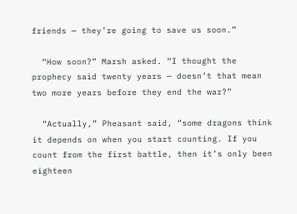friends — they’re going to save us soon.”

  “How soon?” Marsh asked. “I thought the prophecy said twenty years — doesn’t that mean two more years before they end the war?”

  “Actually,” Pheasant said, “some dragons think it depends on when you start counting. If you count from the first battle, then it’s only been eighteen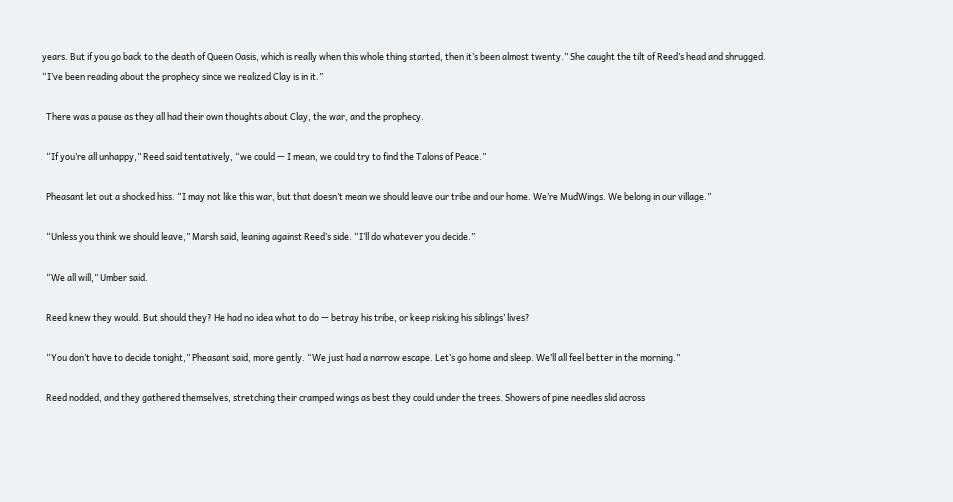years. But if you go back to the death of Queen Oasis, which is really when this whole thing started, then it’s been almost twenty.” She caught the tilt of Reed’s head and shrugged. “I’ve been reading about the prophecy since we realized Clay is in it.”

  There was a pause as they all had their own thoughts about Clay, the war, and the prophecy.

  “If you’re all unhappy,” Reed said tentatively, “we could — I mean, we could try to find the Talons of Peace.”

  Pheasant let out a shocked hiss. “I may not like this war, but that doesn’t mean we should leave our tribe and our home. We’re MudWings. We belong in our village.”

  “Unless you think we should leave,” Marsh said, leaning against Reed’s side. “I’ll do whatever you decide.”

  “We all will,” Umber said.

  Reed knew they would. But should they? He had no idea what to do — betray his tribe, or keep risking his siblings’ lives?

  “You don’t have to decide tonight,” Pheasant said, more gently. “We just had a narrow escape. Let’s go home and sleep. We’ll all feel better in the morning.”

  Reed nodded, and they gathered themselves, stretching their cramped wings as best they could under the trees. Showers of pine needles slid across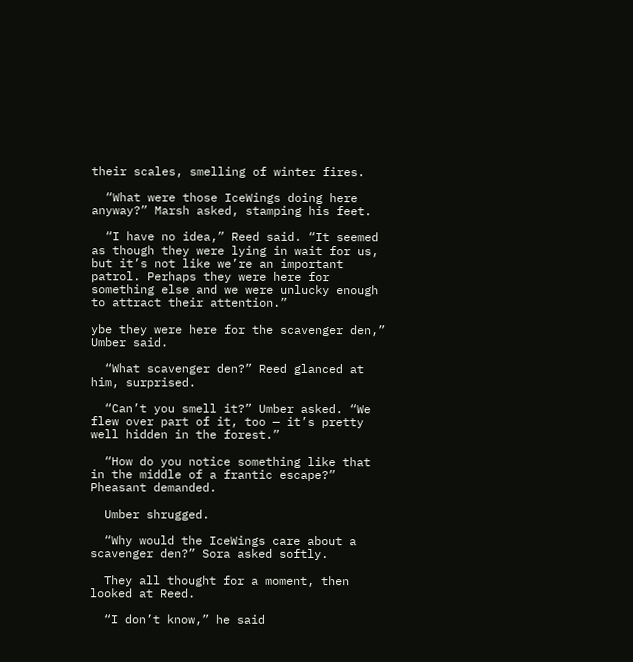their scales, smelling of winter fires.

  “What were those IceWings doing here anyway?” Marsh asked, stamping his feet.

  “I have no idea,” Reed said. “It seemed as though they were lying in wait for us, but it’s not like we’re an important patrol. Perhaps they were here for something else and we were unlucky enough to attract their attention.”

ybe they were here for the scavenger den,” Umber said.

  “What scavenger den?” Reed glanced at him, surprised.

  “Can’t you smell it?” Umber asked. “We flew over part of it, too — it’s pretty well hidden in the forest.”

  “How do you notice something like that in the middle of a frantic escape?” Pheasant demanded.

  Umber shrugged.

  “Why would the IceWings care about a scavenger den?” Sora asked softly.

  They all thought for a moment, then looked at Reed.

  “I don’t know,” he said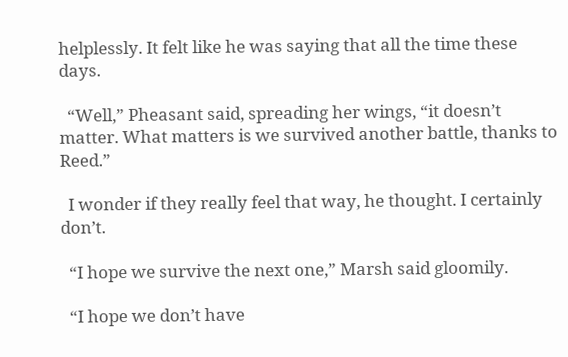helplessly. It felt like he was saying that all the time these days.

  “Well,” Pheasant said, spreading her wings, “it doesn’t matter. What matters is we survived another battle, thanks to Reed.”

  I wonder if they really feel that way, he thought. I certainly don’t.

  “I hope we survive the next one,” Marsh said gloomily.

  “I hope we don’t have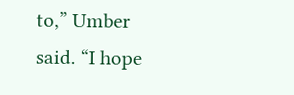to,” Umber said. “I hope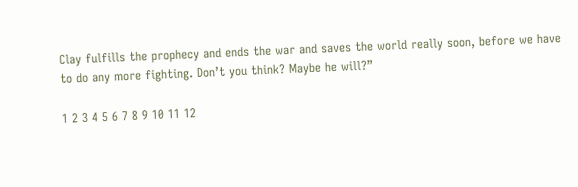Clay fulfills the prophecy and ends the war and saves the world really soon, before we have to do any more fighting. Don’t you think? Maybe he will?”

1 2 3 4 5 6 7 8 9 10 11 12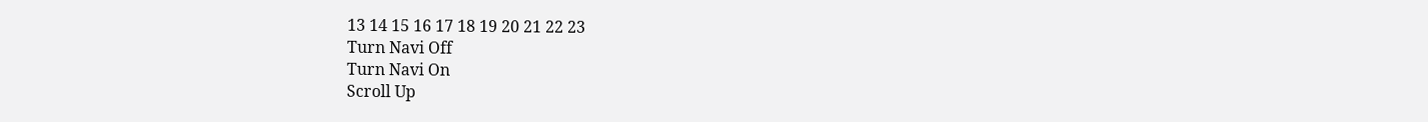13 14 15 16 17 18 19 20 21 22 23
Turn Navi Off
Turn Navi On
Scroll Up